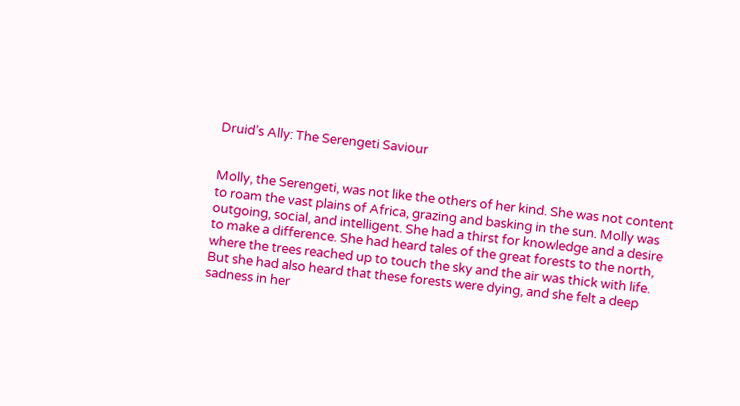Druid’s Ally: The Serengeti Saviour


Molly, the Serengeti, was not like the others of her kind. She was not content to roam the vast plains of Africa, grazing and basking in the sun. Molly was outgoing, social, and intelligent. She had a thirst for knowledge and a desire to make a difference. She had heard tales of the great forests to the north, where the trees reached up to touch the sky and the air was thick with life. But she had also heard that these forests were dying, and she felt a deep sadness in her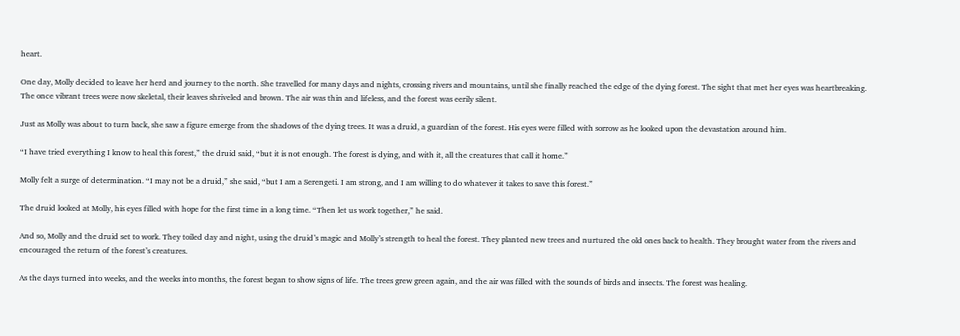heart.

One day, Molly decided to leave her herd and journey to the north. She travelled for many days and nights, crossing rivers and mountains, until she finally reached the edge of the dying forest. The sight that met her eyes was heartbreaking. The once vibrant trees were now skeletal, their leaves shriveled and brown. The air was thin and lifeless, and the forest was eerily silent.

Just as Molly was about to turn back, she saw a figure emerge from the shadows of the dying trees. It was a druid, a guardian of the forest. His eyes were filled with sorrow as he looked upon the devastation around him.

“I have tried everything I know to heal this forest,” the druid said, “but it is not enough. The forest is dying, and with it, all the creatures that call it home.”

Molly felt a surge of determination. “I may not be a druid,” she said, “but I am a Serengeti. I am strong, and I am willing to do whatever it takes to save this forest.”

The druid looked at Molly, his eyes filled with hope for the first time in a long time. “Then let us work together,” he said.

And so, Molly and the druid set to work. They toiled day and night, using the druid’s magic and Molly’s strength to heal the forest. They planted new trees and nurtured the old ones back to health. They brought water from the rivers and encouraged the return of the forest’s creatures.

As the days turned into weeks, and the weeks into months, the forest began to show signs of life. The trees grew green again, and the air was filled with the sounds of birds and insects. The forest was healing.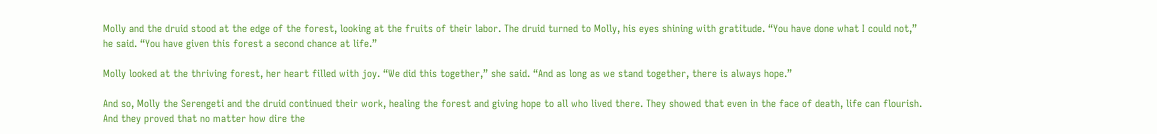Molly and the druid stood at the edge of the forest, looking at the fruits of their labor. The druid turned to Molly, his eyes shining with gratitude. “You have done what I could not,” he said. “You have given this forest a second chance at life.”

Molly looked at the thriving forest, her heart filled with joy. “We did this together,” she said. “And as long as we stand together, there is always hope.”

And so, Molly the Serengeti and the druid continued their work, healing the forest and giving hope to all who lived there. They showed that even in the face of death, life can flourish. And they proved that no matter how dire the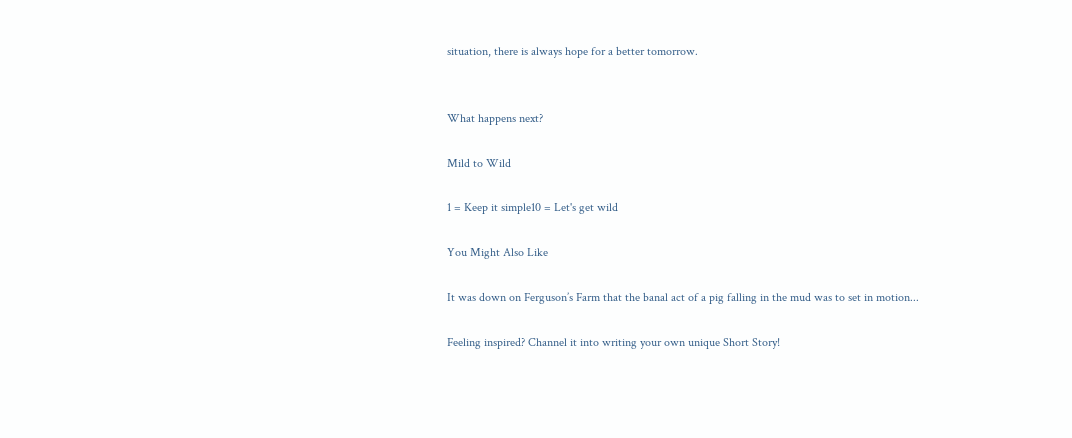situation, there is always hope for a better tomorrow.


What happens next?

Mild to Wild

1 = Keep it simple10 = Let's get wild

You Might Also Like

It was down on Ferguson’s Farm that the banal act of a pig falling in the mud was to set in motion...

Feeling inspired? Channel it into writing your own unique Short Story!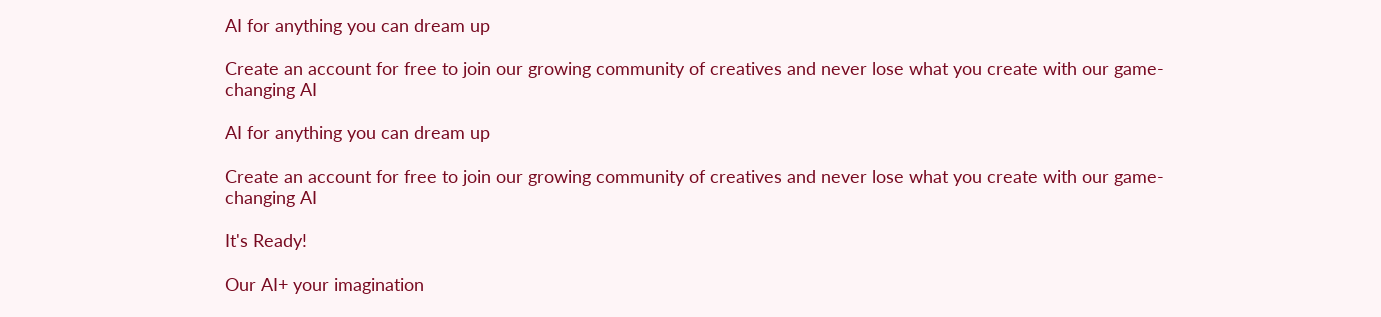AI for anything you can dream up

Create an account for free to join our growing community of creatives and never lose what you create with our game-changing AI

AI for anything you can dream up

Create an account for free to join our growing community of creatives and never lose what you create with our game-changing AI

It's Ready!

Our AI+ your imagination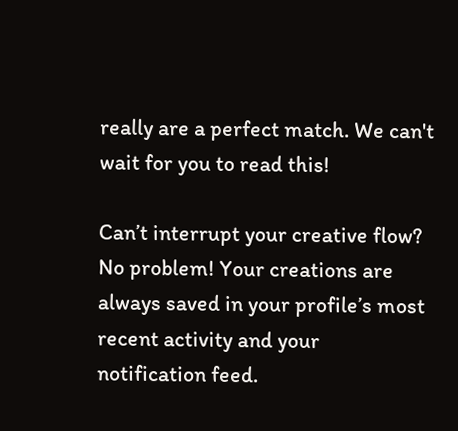really are a perfect match. We can't wait for you to read this!

Can’t interrupt your creative flow? No problem! Your creations are always saved in your profile’s most recent activity and your notification feed.